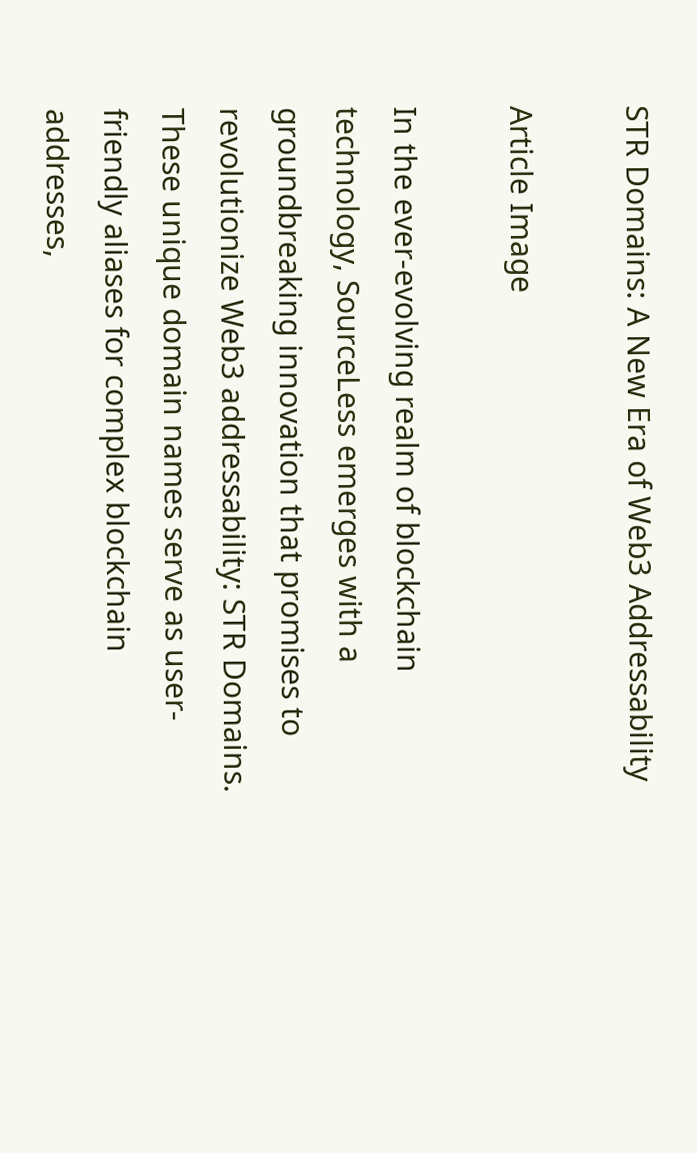STR Domains: A New Era of Web3 Addressability

Article Image

In the ever-evolving realm of blockchain technology, SourceLess emerges with a groundbreaking innovation that promises to revolutionize Web3 addressability: STR Domains. These unique domain names serve as user-friendly aliases for complex blockchain addresses,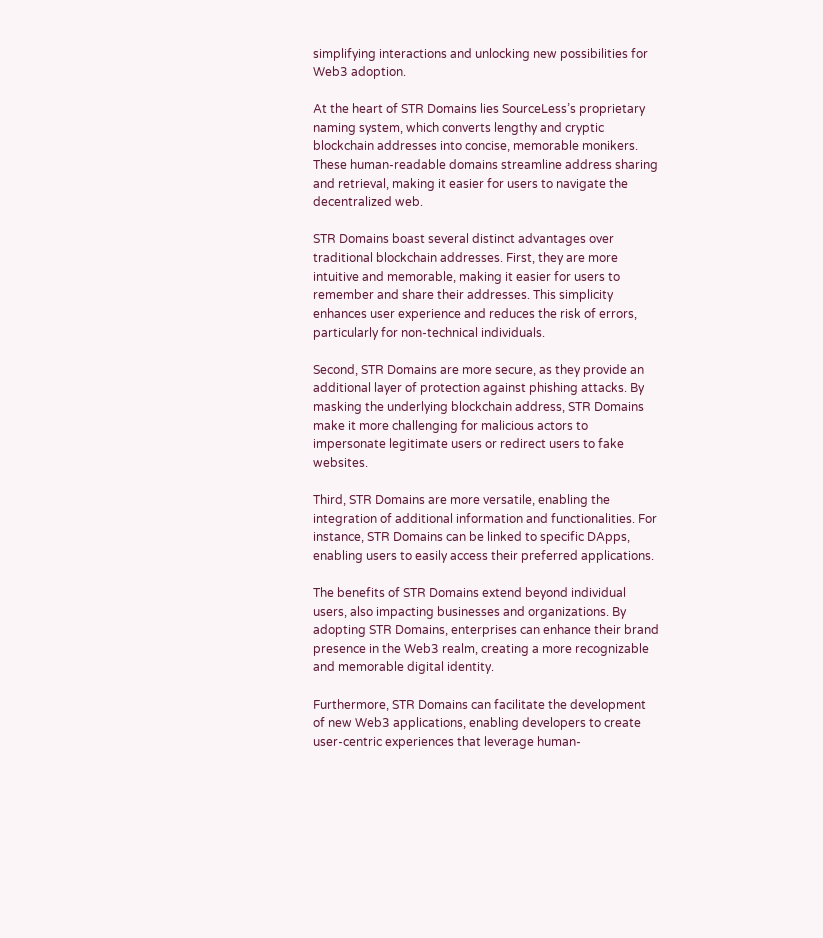simplifying interactions and unlocking new possibilities for Web3 adoption.

At the heart of STR Domains lies SourceLess’s proprietary naming system, which converts lengthy and cryptic blockchain addresses into concise, memorable monikers. These human-readable domains streamline address sharing and retrieval, making it easier for users to navigate the decentralized web.

STR Domains boast several distinct advantages over traditional blockchain addresses. First, they are more intuitive and memorable, making it easier for users to remember and share their addresses. This simplicity enhances user experience and reduces the risk of errors, particularly for non-technical individuals.

Second, STR Domains are more secure, as they provide an additional layer of protection against phishing attacks. By masking the underlying blockchain address, STR Domains make it more challenging for malicious actors to impersonate legitimate users or redirect users to fake websites.

Third, STR Domains are more versatile, enabling the integration of additional information and functionalities. For instance, STR Domains can be linked to specific DApps, enabling users to easily access their preferred applications.

The benefits of STR Domains extend beyond individual users, also impacting businesses and organizations. By adopting STR Domains, enterprises can enhance their brand presence in the Web3 realm, creating a more recognizable and memorable digital identity.

Furthermore, STR Domains can facilitate the development of new Web3 applications, enabling developers to create user-centric experiences that leverage human-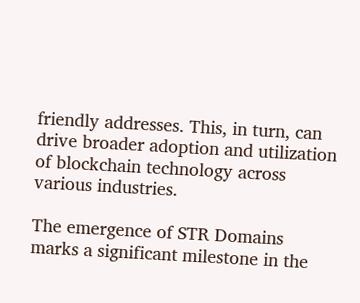friendly addresses. This, in turn, can drive broader adoption and utilization of blockchain technology across various industries.

The emergence of STR Domains marks a significant milestone in the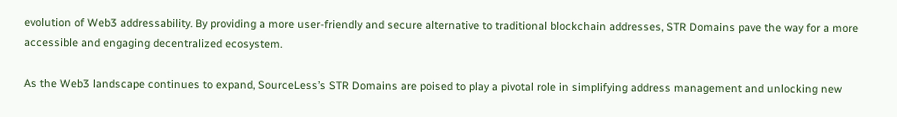evolution of Web3 addressability. By providing a more user-friendly and secure alternative to traditional blockchain addresses, STR Domains pave the way for a more accessible and engaging decentralized ecosystem.

As the Web3 landscape continues to expand, SourceLess’s STR Domains are poised to play a pivotal role in simplifying address management and unlocking new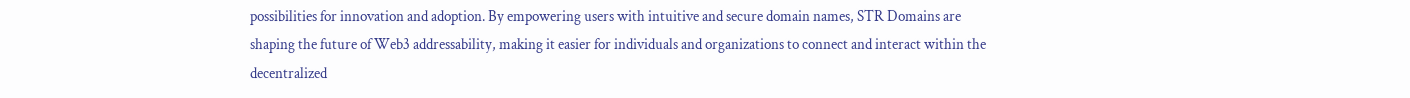possibilities for innovation and adoption. By empowering users with intuitive and secure domain names, STR Domains are shaping the future of Web3 addressability, making it easier for individuals and organizations to connect and interact within the decentralized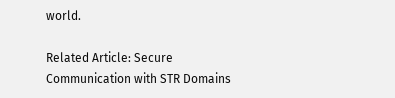world.

Related Article: Secure Communication with STR Domains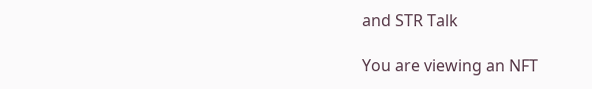and STR Talk

You are viewing an NFT